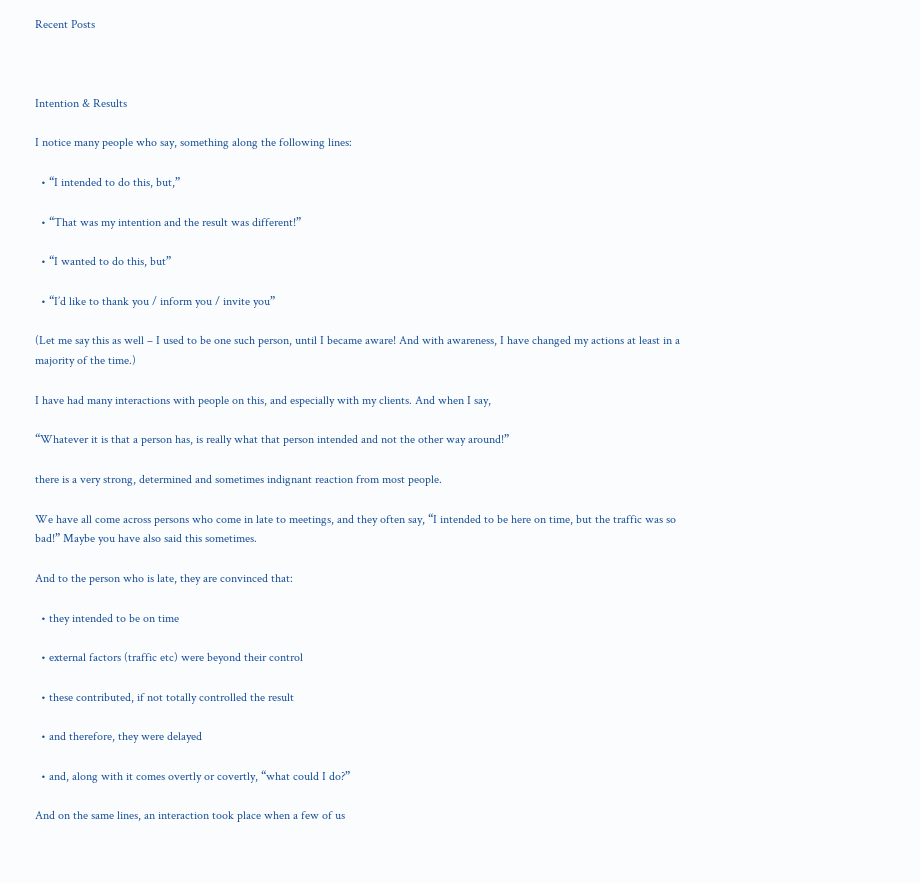Recent Posts



Intention & Results

I notice many people who say, something along the following lines:

  • “I intended to do this, but,”

  • “That was my intention and the result was different!”

  • “I wanted to do this, but”

  • “I’d like to thank you / inform you / invite you”

(Let me say this as well – I used to be one such person, until I became aware! And with awareness, I have changed my actions at least in a majority of the time.)

I have had many interactions with people on this, and especially with my clients. And when I say,

“Whatever it is that a person has, is really what that person intended and not the other way around!”

there is a very strong, determined and sometimes indignant reaction from most people.

We have all come across persons who come in late to meetings, and they often say, “I intended to be here on time, but the traffic was so bad!” Maybe you have also said this sometimes.

And to the person who is late, they are convinced that:

  • they intended to be on time

  • external factors (traffic etc) were beyond their control

  • these contributed, if not totally controlled the result

  • and therefore, they were delayed

  • and, along with it comes overtly or covertly, “what could I do?”

And on the same lines, an interaction took place when a few of us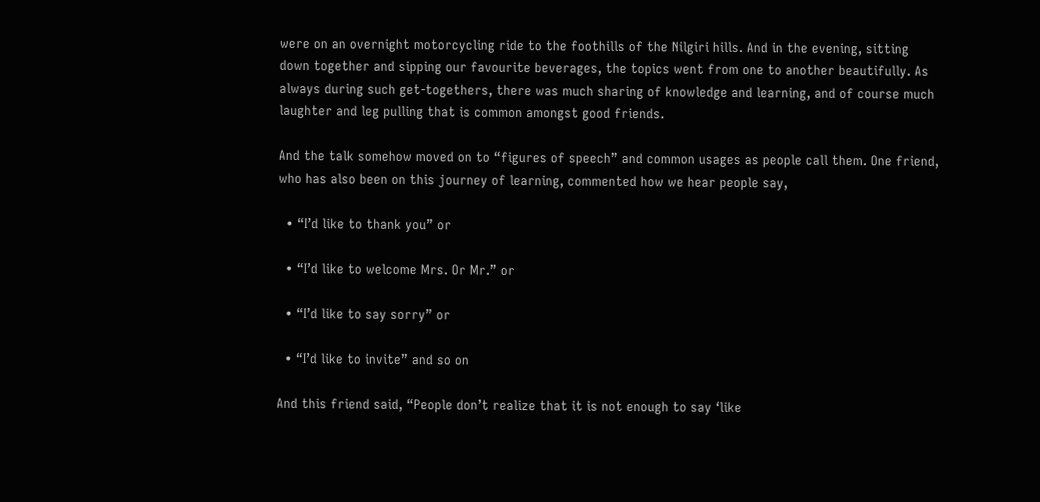were on an overnight motorcycling ride to the foothills of the Nilgiri hills. And in the evening, sitting down together and sipping our favourite beverages, the topics went from one to another beautifully. As always during such get-togethers, there was much sharing of knowledge and learning, and of course much laughter and leg pulling that is common amongst good friends.

And the talk somehow moved on to “figures of speech” and common usages as people call them. One friend, who has also been on this journey of learning, commented how we hear people say,

  • “I’d like to thank you” or

  • “I’d like to welcome Mrs. Or Mr.” or

  • “I’d like to say sorry” or

  • “I’d like to invite” and so on

And this friend said, “People don’t realize that it is not enough to say ‘like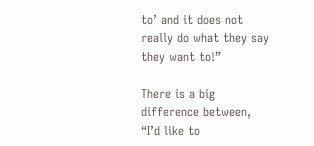to’ and it does not really do what they say they want to!”

There is a big difference between, “I’d like to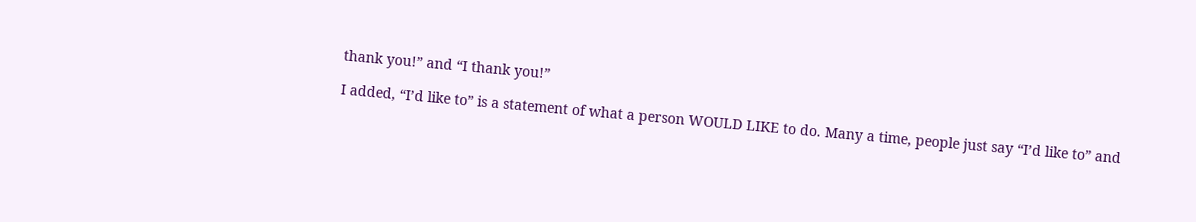thank you!” and “I thank you!”

I added, “I’d like to” is a statement of what a person WOULD LIKE to do. Many a time, people just say “I’d like to” and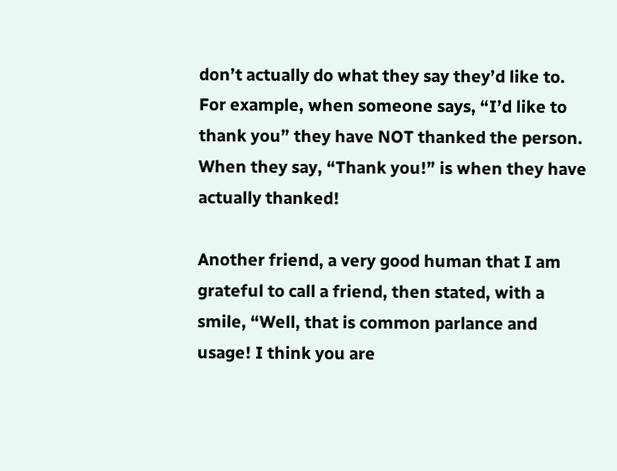don’t actually do what they say they’d like to. For example, when someone says, “I’d like to thank you” they have NOT thanked the person. When they say, “Thank you!” is when they have actually thanked!

Another friend, a very good human that I am grateful to call a friend, then stated, with a smile, “Well, that is common parlance and usage! I think you are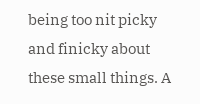being too nit picky and finicky about these small things. A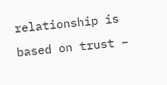relationship is based on trust –